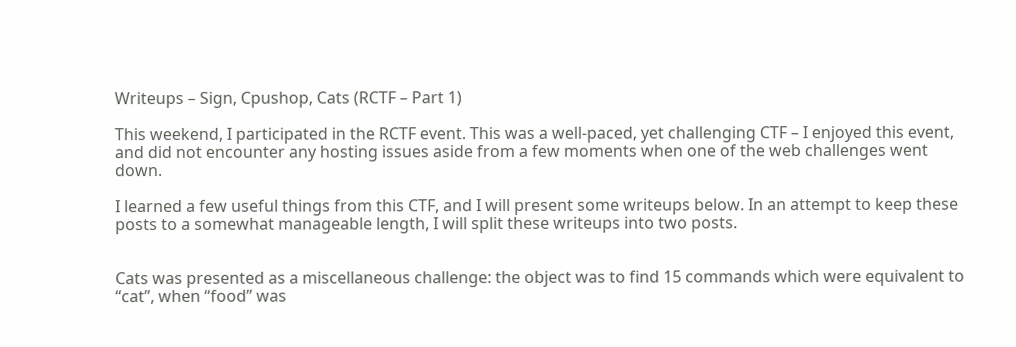Writeups – Sign, Cpushop, Cats (RCTF – Part 1)

This weekend, I participated in the RCTF event. This was a well-paced, yet challenging CTF – I enjoyed this event, and did not encounter any hosting issues aside from a few moments when one of the web challenges went down.

I learned a few useful things from this CTF, and I will present some writeups below. In an attempt to keep these posts to a somewhat manageable length, I will split these writeups into two posts.


Cats was presented as a miscellaneous challenge: the object was to find 15 commands which were equivalent to “cat”, when “food” was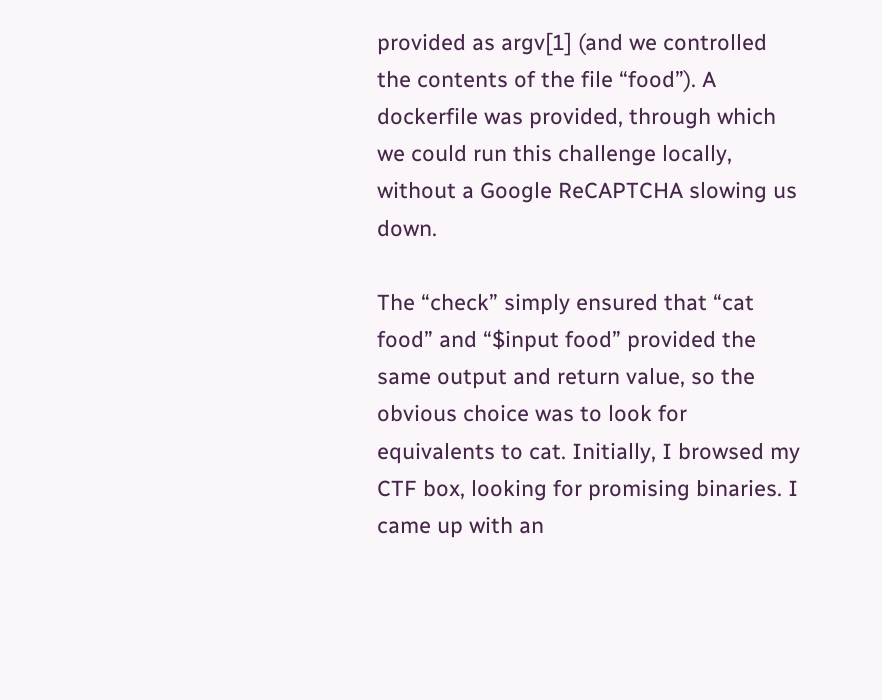provided as argv[1] (and we controlled the contents of the file “food”). A dockerfile was provided, through which we could run this challenge locally, without a Google ReCAPTCHA slowing us down.

The “check” simply ensured that “cat food” and “$input food” provided the same output and return value, so the obvious choice was to look for equivalents to cat. Initially, I browsed my CTF box, looking for promising binaries. I came up with an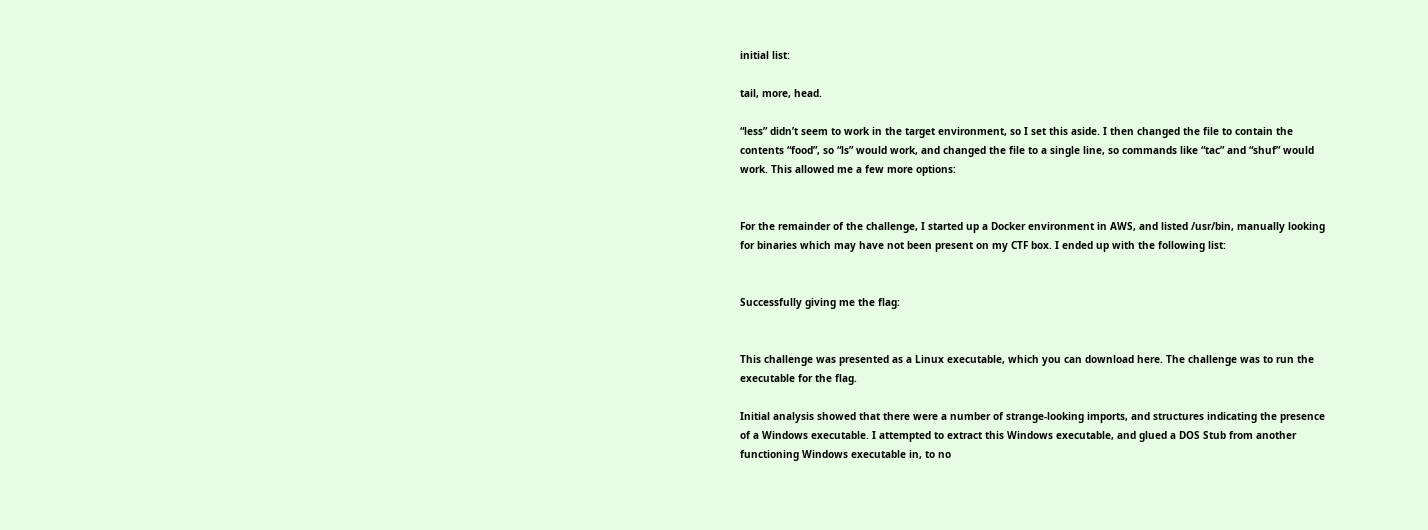initial list:

tail, more, head.

“less” didn’t seem to work in the target environment, so I set this aside. I then changed the file to contain the contents “food”, so “ls” would work, and changed the file to a single line, so commands like “tac” and “shuf” would work. This allowed me a few more options:


For the remainder of the challenge, I started up a Docker environment in AWS, and listed /usr/bin, manually looking for binaries which may have not been present on my CTF box. I ended up with the following list:


Successfully giving me the flag:


This challenge was presented as a Linux executable, which you can download here. The challenge was to run the executable for the flag.

Initial analysis showed that there were a number of strange-looking imports, and structures indicating the presence of a Windows executable. I attempted to extract this Windows executable, and glued a DOS Stub from another functioning Windows executable in, to no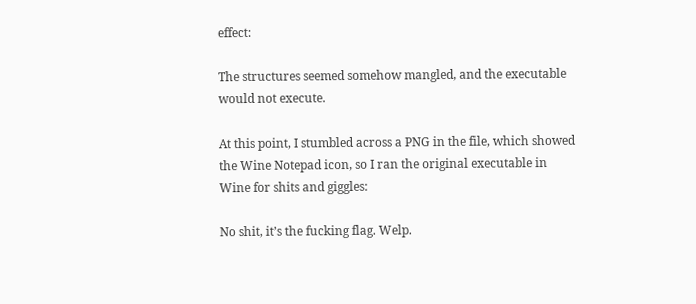effect:

The structures seemed somehow mangled, and the executable would not execute.

At this point, I stumbled across a PNG in the file, which showed the Wine Notepad icon, so I ran the original executable in Wine for shits and giggles:

No shit, it’s the fucking flag. Welp.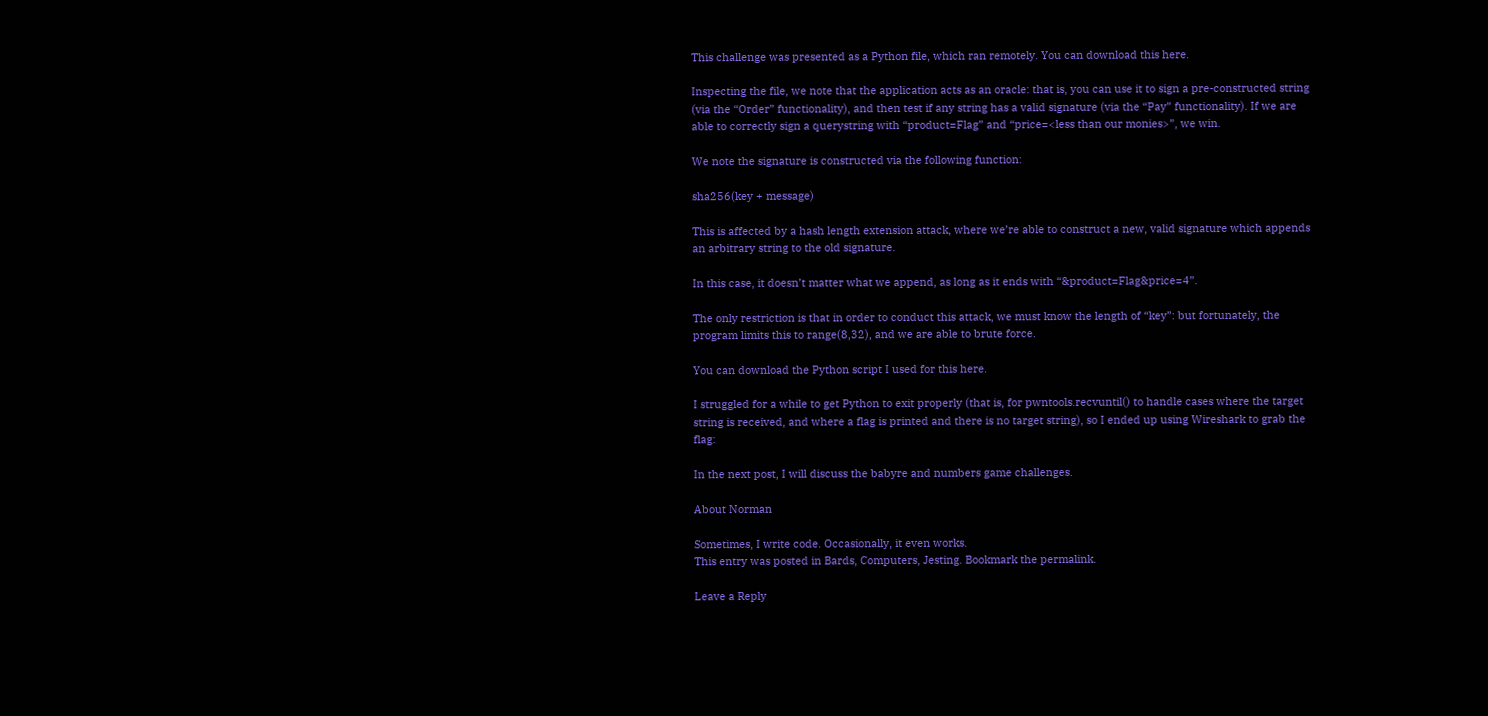This challenge was presented as a Python file, which ran remotely. You can download this here.

Inspecting the file, we note that the application acts as an oracle: that is, you can use it to sign a pre-constructed string (via the “Order” functionality), and then test if any string has a valid signature (via the “Pay” functionality). If we are able to correctly sign a querystring with “product=Flag” and “price=<less than our monies>”, we win.

We note the signature is constructed via the following function:

sha256(key + message)

This is affected by a hash length extension attack, where we’re able to construct a new, valid signature which appends an arbitrary string to the old signature.

In this case, it doesn’t matter what we append, as long as it ends with “&product=Flag&price=4”.

The only restriction is that in order to conduct this attack, we must know the length of “key”: but fortunately, the program limits this to range(8,32), and we are able to brute force.

You can download the Python script I used for this here.

I struggled for a while to get Python to exit properly (that is, for pwntools.recvuntil() to handle cases where the target string is received, and where a flag is printed and there is no target string), so I ended up using Wireshark to grab the flag:

In the next post, I will discuss the babyre and numbers game challenges.

About Norman

Sometimes, I write code. Occasionally, it even works.
This entry was posted in Bards, Computers, Jesting. Bookmark the permalink.

Leave a Reply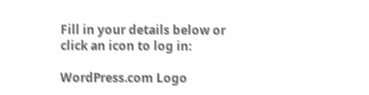Fill in your details below or click an icon to log in:

WordPress.com Logo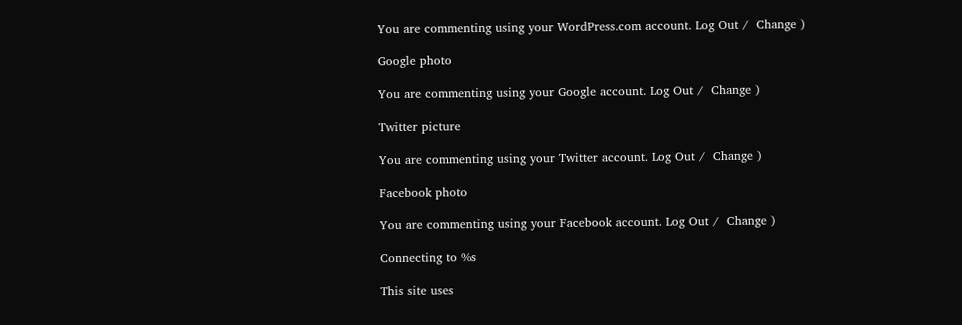You are commenting using your WordPress.com account. Log Out /  Change )

Google photo

You are commenting using your Google account. Log Out /  Change )

Twitter picture

You are commenting using your Twitter account. Log Out /  Change )

Facebook photo

You are commenting using your Facebook account. Log Out /  Change )

Connecting to %s

This site uses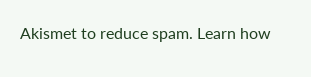Akismet to reduce spam. Learn how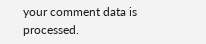your comment data is processed.